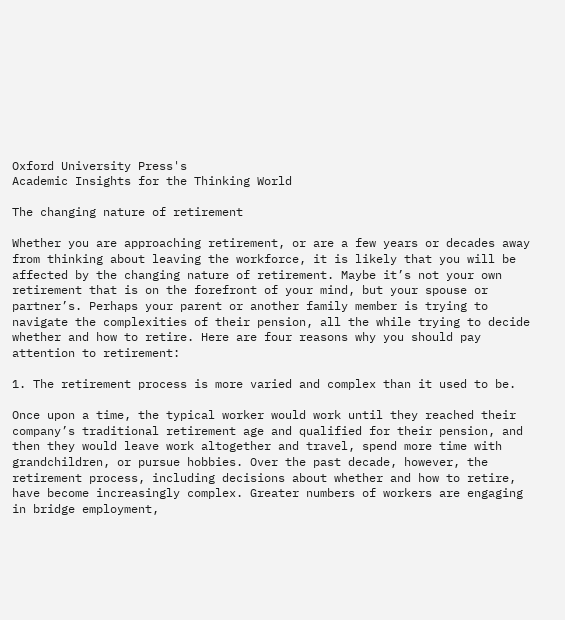Oxford University Press's
Academic Insights for the Thinking World

The changing nature of retirement

Whether you are approaching retirement, or are a few years or decades away from thinking about leaving the workforce, it is likely that you will be affected by the changing nature of retirement. Maybe it’s not your own retirement that is on the forefront of your mind, but your spouse or partner’s. Perhaps your parent or another family member is trying to navigate the complexities of their pension, all the while trying to decide whether and how to retire. Here are four reasons why you should pay attention to retirement:

1. The retirement process is more varied and complex than it used to be.

Once upon a time, the typical worker would work until they reached their company’s traditional retirement age and qualified for their pension, and then they would leave work altogether and travel, spend more time with grandchildren, or pursue hobbies. Over the past decade, however, the retirement process, including decisions about whether and how to retire, have become increasingly complex. Greater numbers of workers are engaging in bridge employment,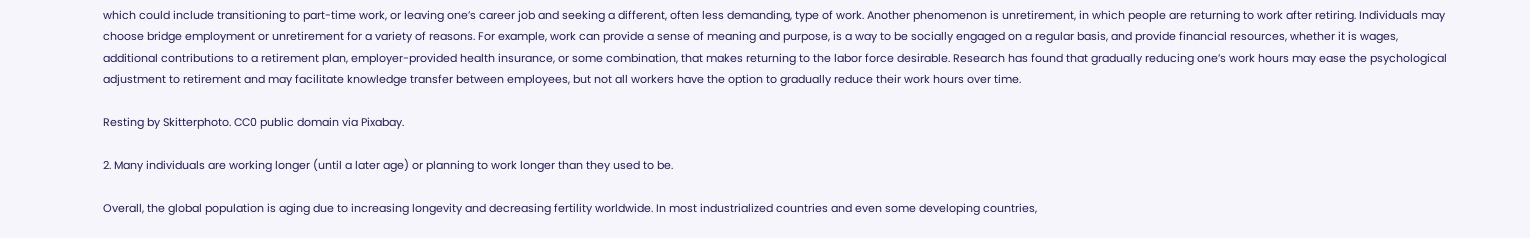which could include transitioning to part-time work, or leaving one’s career job and seeking a different, often less demanding, type of work. Another phenomenon is unretirement, in which people are returning to work after retiring. Individuals may choose bridge employment or unretirement for a variety of reasons. For example, work can provide a sense of meaning and purpose, is a way to be socially engaged on a regular basis, and provide financial resources, whether it is wages, additional contributions to a retirement plan, employer-provided health insurance, or some combination, that makes returning to the labor force desirable. Research has found that gradually reducing one’s work hours may ease the psychological adjustment to retirement and may facilitate knowledge transfer between employees, but not all workers have the option to gradually reduce their work hours over time.

Resting by Skitterphoto. CC0 public domain via Pixabay.

2. Many individuals are working longer (until a later age) or planning to work longer than they used to be.

Overall, the global population is aging due to increasing longevity and decreasing fertility worldwide. In most industrialized countries and even some developing countries,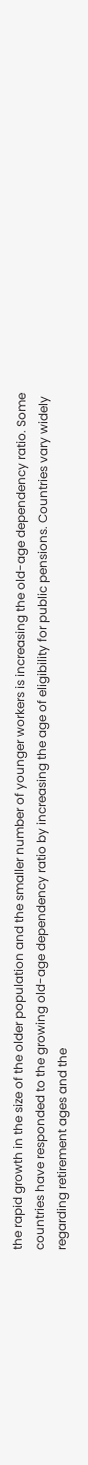the rapid growth in the size of the older population and the smaller number of younger workers is increasing the old-age dependency ratio. Some countries have responded to the growing old-age dependency ratio by increasing the age of eligibility for public pensions. Countries vary widely regarding retirement ages and the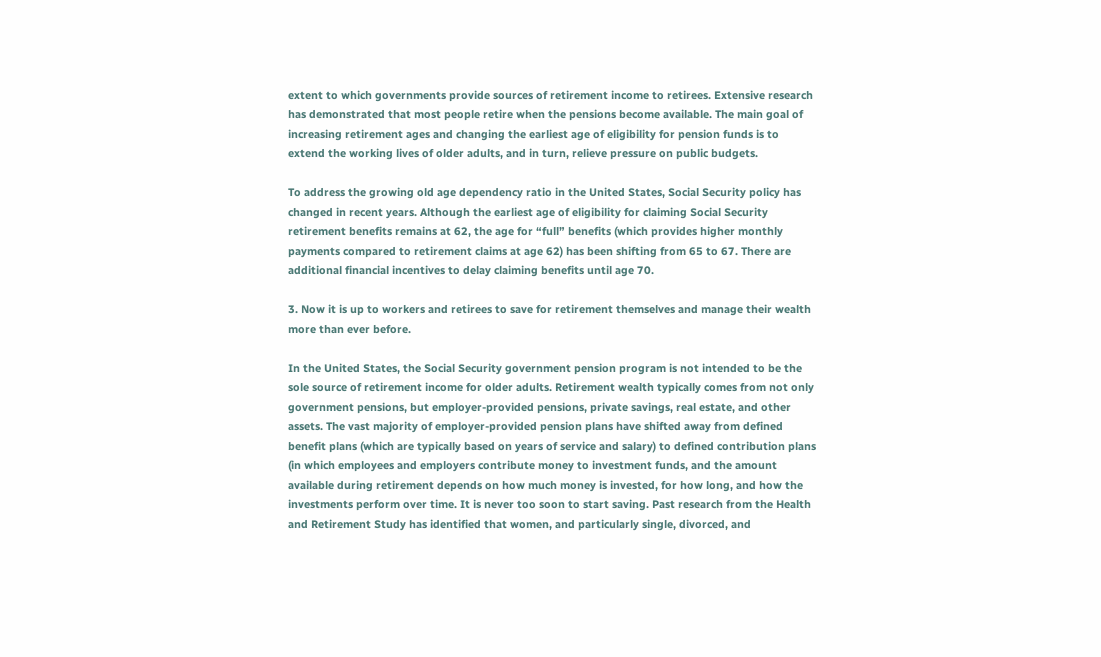extent to which governments provide sources of retirement income to retirees. Extensive research has demonstrated that most people retire when the pensions become available. The main goal of increasing retirement ages and changing the earliest age of eligibility for pension funds is to extend the working lives of older adults, and in turn, relieve pressure on public budgets.

To address the growing old age dependency ratio in the United States, Social Security policy has changed in recent years. Although the earliest age of eligibility for claiming Social Security retirement benefits remains at 62, the age for “full” benefits (which provides higher monthly payments compared to retirement claims at age 62) has been shifting from 65 to 67. There are additional financial incentives to delay claiming benefits until age 70.

3. Now it is up to workers and retirees to save for retirement themselves and manage their wealth more than ever before.

In the United States, the Social Security government pension program is not intended to be the sole source of retirement income for older adults. Retirement wealth typically comes from not only government pensions, but employer-provided pensions, private savings, real estate, and other assets. The vast majority of employer-provided pension plans have shifted away from defined benefit plans (which are typically based on years of service and salary) to defined contribution plans (in which employees and employers contribute money to investment funds, and the amount available during retirement depends on how much money is invested, for how long, and how the investments perform over time. It is never too soon to start saving. Past research from the Health and Retirement Study has identified that women, and particularly single, divorced, and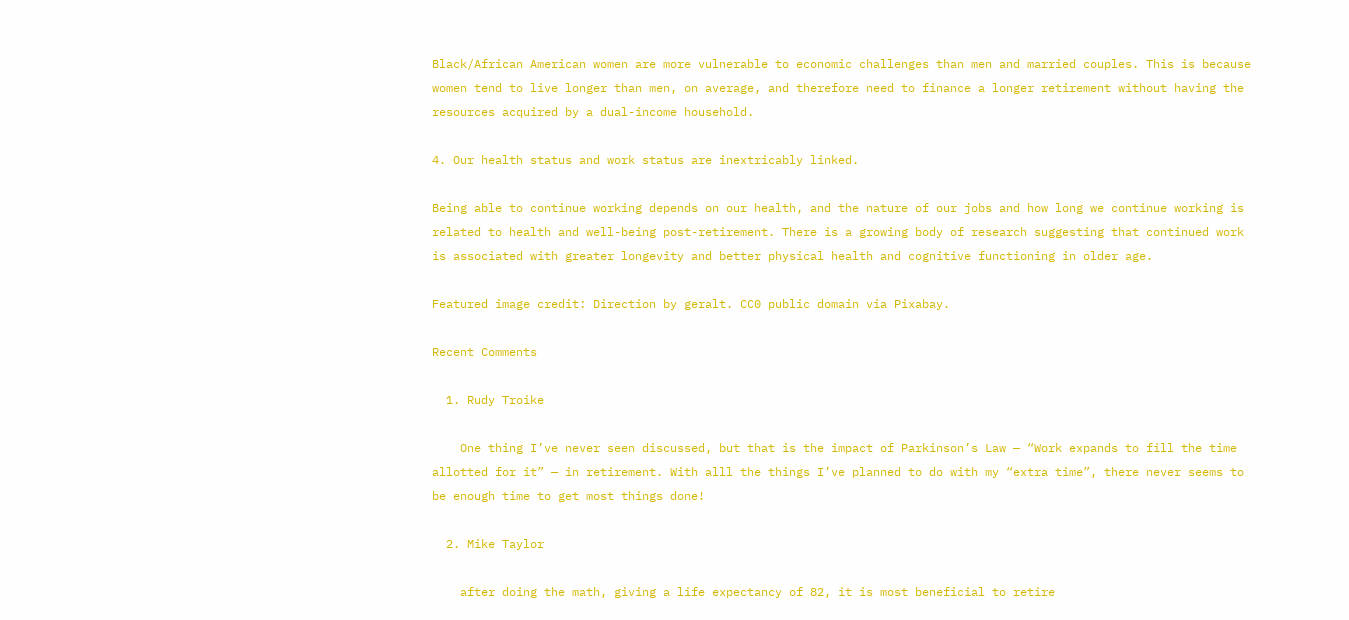Black/African American women are more vulnerable to economic challenges than men and married couples. This is because women tend to live longer than men, on average, and therefore need to finance a longer retirement without having the resources acquired by a dual-income household.

4. Our health status and work status are inextricably linked.

Being able to continue working depends on our health, and the nature of our jobs and how long we continue working is related to health and well-being post-retirement. There is a growing body of research suggesting that continued work is associated with greater longevity and better physical health and cognitive functioning in older age.

Featured image credit: Direction by geralt. CC0 public domain via Pixabay.

Recent Comments

  1. Rudy Troike

    One thing I’ve never seen discussed, but that is the impact of Parkinson’s Law — “Work expands to fill the time allotted for it” — in retirement. With alll the things I’ve planned to do with my “extra time”, there never seems to be enough time to get most things done!

  2. Mike Taylor

    after doing the math, giving a life expectancy of 82, it is most beneficial to retire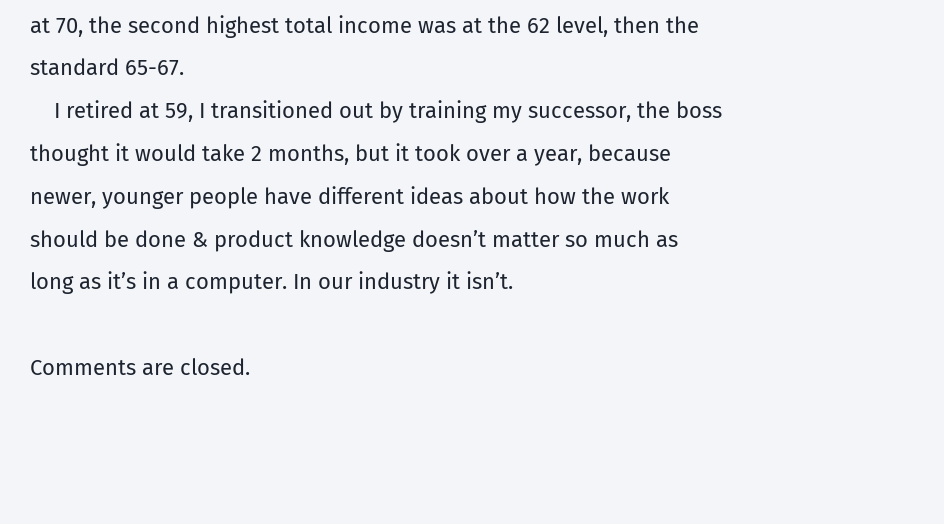at 70, the second highest total income was at the 62 level, then the standard 65-67.
    I retired at 59, I transitioned out by training my successor, the boss thought it would take 2 months, but it took over a year, because newer, younger people have different ideas about how the work should be done & product knowledge doesn’t matter so much as long as it’s in a computer. In our industry it isn’t.

Comments are closed.